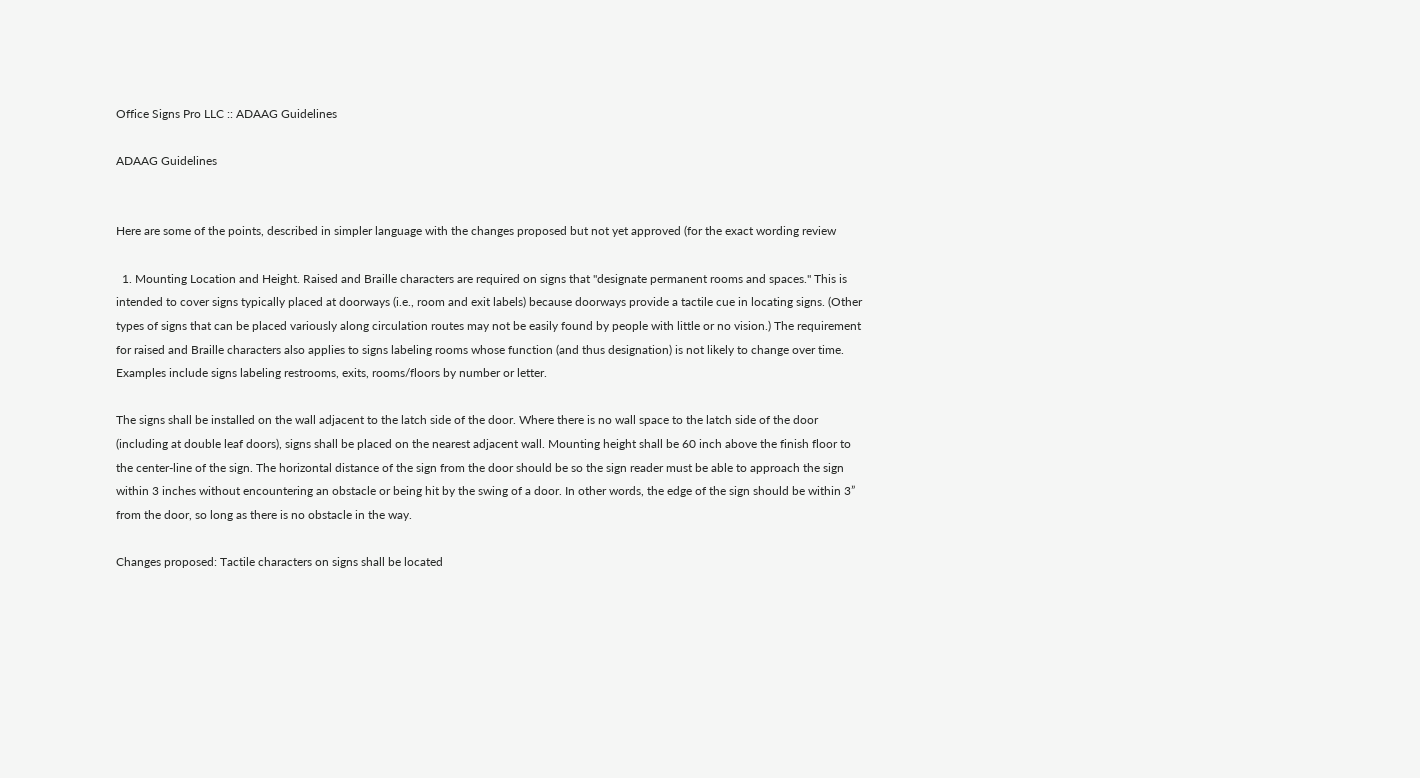Office Signs Pro LLC :: ADAAG Guidelines

ADAAG Guidelines


Here are some of the points, described in simpler language with the changes proposed but not yet approved (for the exact wording review

  1. Mounting Location and Height. Raised and Braille characters are required on signs that "designate permanent rooms and spaces." This is intended to cover signs typically placed at doorways (i.e., room and exit labels) because doorways provide a tactile cue in locating signs. (Other types of signs that can be placed variously along circulation routes may not be easily found by people with little or no vision.) The requirement for raised and Braille characters also applies to signs labeling rooms whose function (and thus designation) is not likely to change over time. Examples include signs labeling restrooms, exits, rooms/floors by number or letter.

The signs shall be installed on the wall adjacent to the latch side of the door. Where there is no wall space to the latch side of the door (including at double leaf doors), signs shall be placed on the nearest adjacent wall. Mounting height shall be 60 inch above the finish floor to the center-line of the sign. The horizontal distance of the sign from the door should be so the sign reader must be able to approach the sign within 3 inches without encountering an obstacle or being hit by the swing of a door. In other words, the edge of the sign should be within 3” from the door, so long as there is no obstacle in the way.

Changes proposed: Tactile characters on signs shall be located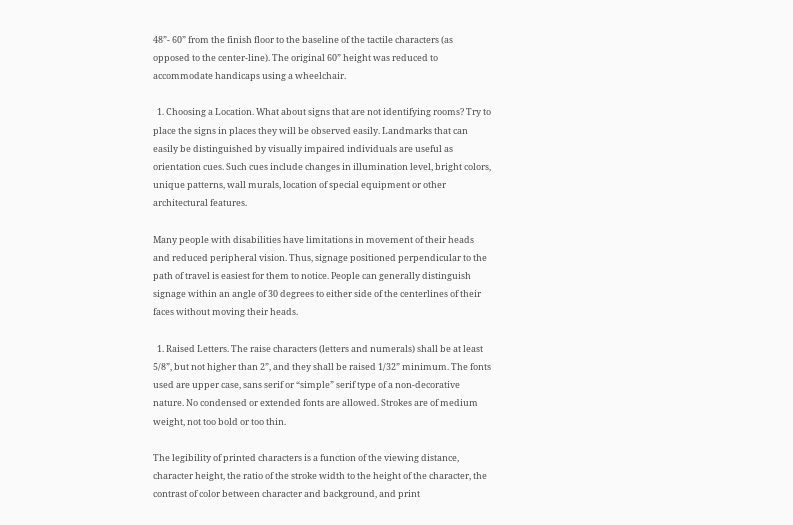48”- 60” from the finish floor to the baseline of the tactile characters (as opposed to the center-line). The original 60” height was reduced to accommodate handicaps using a wheelchair.

  1. Choosing a Location. What about signs that are not identifying rooms? Try to place the signs in places they will be observed easily. Landmarks that can easily be distinguished by visually impaired individuals are useful as orientation cues. Such cues include changes in illumination level, bright colors, unique patterns, wall murals, location of special equipment or other architectural features.

Many people with disabilities have limitations in movement of their heads and reduced peripheral vision. Thus, signage positioned perpendicular to the path of travel is easiest for them to notice. People can generally distinguish signage within an angle of 30 degrees to either side of the centerlines of their faces without moving their heads.

  1. Raised Letters. The raise characters (letters and numerals) shall be at least 5/8”, but not higher than 2”, and they shall be raised 1/32” minimum. The fonts used are upper case, sans serif or “simple” serif type of a non-decorative nature. No condensed or extended fonts are allowed. Strokes are of medium weight, not too bold or too thin.

The legibility of printed characters is a function of the viewing distance, character height, the ratio of the stroke width to the height of the character, the contrast of color between character and background, and print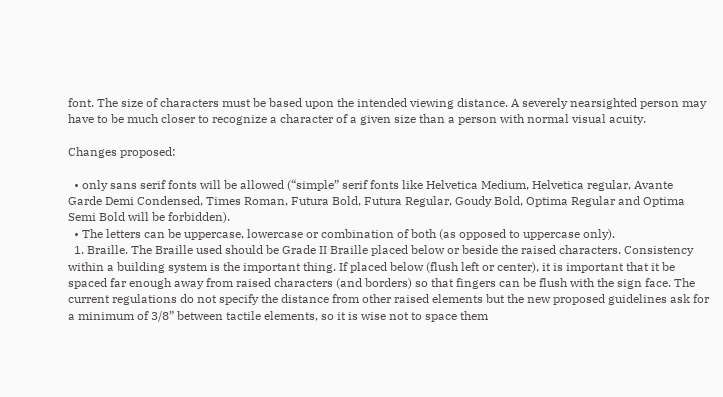font. The size of characters must be based upon the intended viewing distance. A severely nearsighted person may have to be much closer to recognize a character of a given size than a person with normal visual acuity.

Changes proposed:

  • only sans serif fonts will be allowed (“simple” serif fonts like Helvetica Medium, Helvetica regular, Avante Garde Demi Condensed, Times Roman, Futura Bold, Futura Regular, Goudy Bold, Optima Regular and Optima Semi Bold will be forbidden).
  • The letters can be uppercase, lowercase or combination of both (as opposed to uppercase only).
  1. Braille. The Braille used should be Grade II Braille placed below or beside the raised characters. Consistency within a building system is the important thing. If placed below (flush left or center), it is important that it be spaced far enough away from raised characters (and borders) so that fingers can be flush with the sign face. The current regulations do not specify the distance from other raised elements but the new proposed guidelines ask for a minimum of 3/8” between tactile elements, so it is wise not to space them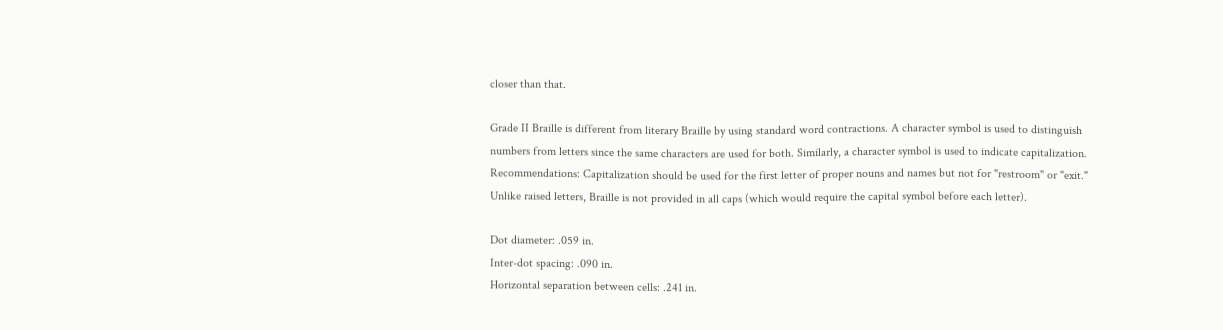closer than that.

Grade II Braille is different from literary Braille by using standard word contractions. A character symbol is used to distinguish numbers from letters since the same characters are used for both. Similarly, a character symbol is used to indicate capitalization. Recommendations: Capitalization should be used for the first letter of proper nouns and names but not for "restroom" or "exit." Unlike raised letters, Braille is not provided in all caps (which would require the capital symbol before each letter).

Dot diameter: .059 in.
Inter-dot spacing: .090 in.
Horizontal separation between cells: .241 in.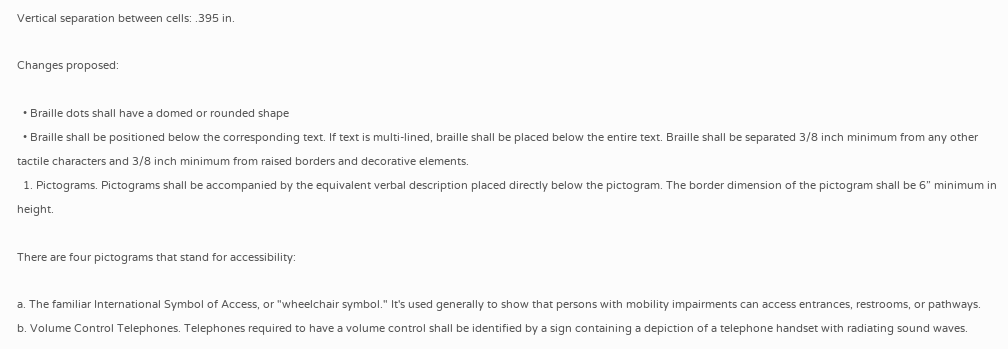Vertical separation between cells: .395 in.

Changes proposed:

  • Braille dots shall have a domed or rounded shape
  • Braille shall be positioned below the corresponding text. If text is multi-lined, braille shall be placed below the entire text. Braille shall be separated 3/8 inch minimum from any other tactile characters and 3/8 inch minimum from raised borders and decorative elements.
  1. Pictograms. Pictograms shall be accompanied by the equivalent verbal description placed directly below the pictogram. The border dimension of the pictogram shall be 6” minimum in height.

There are four pictograms that stand for accessibility:

a. The familiar International Symbol of Access, or "wheelchair symbol." It's used generally to show that persons with mobility impairments can access entrances, restrooms, or pathways.
b. Volume Control Telephones. Telephones required to have a volume control shall be identified by a sign containing a depiction of a telephone handset with radiating sound waves.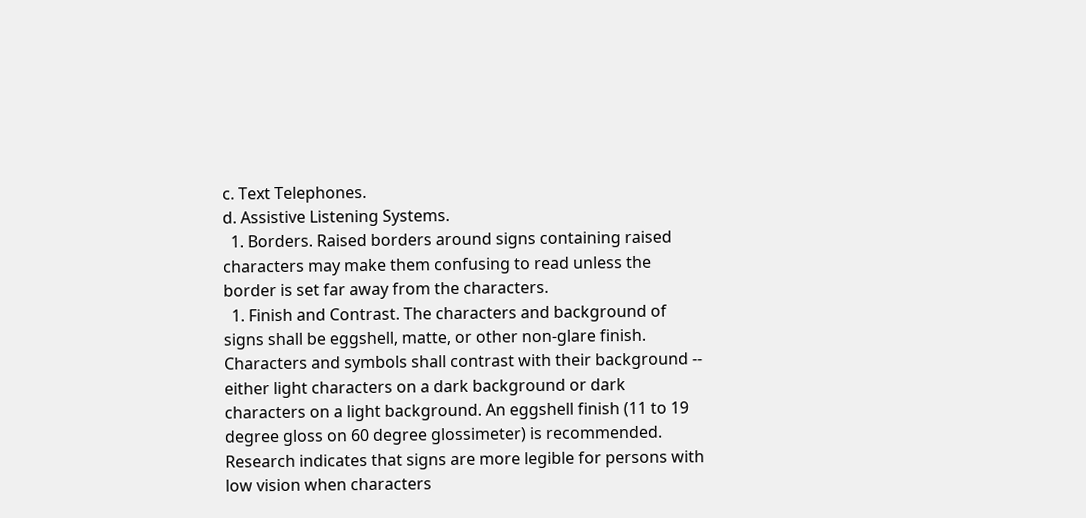c. Text Telephones.
d. Assistive Listening Systems.
  1. Borders. Raised borders around signs containing raised characters may make them confusing to read unless the border is set far away from the characters.
  1. Finish and Contrast. The characters and background of signs shall be eggshell, matte, or other non-glare finish. Characters and symbols shall contrast with their background -- either light characters on a dark background or dark characters on a light background. An eggshell finish (11 to 19 degree gloss on 60 degree glossimeter) is recommended. Research indicates that signs are more legible for persons with low vision when characters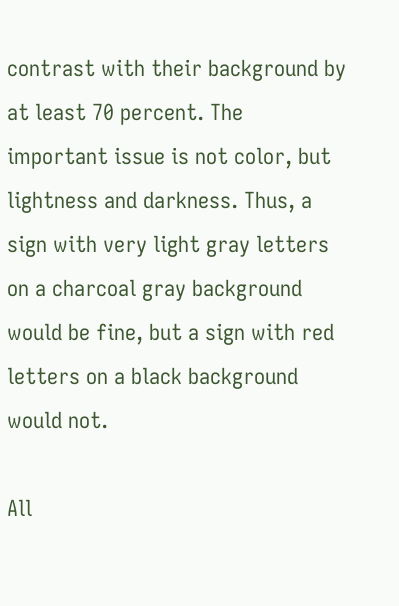contrast with their background by at least 70 percent. The important issue is not color, but lightness and darkness. Thus, a sign with very light gray letters on a charcoal gray background would be fine, but a sign with red letters on a black background would not.

All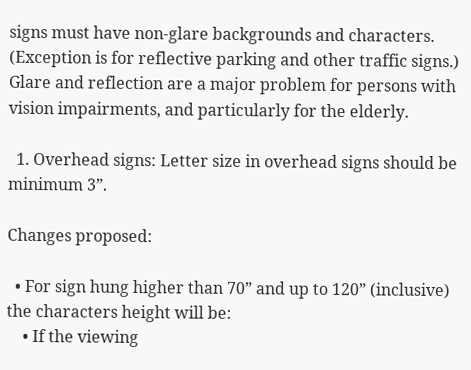signs must have non-glare backgrounds and characters. (Exception is for reflective parking and other traffic signs.) Glare and reflection are a major problem for persons with vision impairments, and particularly for the elderly.

  1. Overhead signs: Letter size in overhead signs should be minimum 3”.

Changes proposed:

  • For sign hung higher than 70” and up to 120” (inclusive) the characters height will be:
    • If the viewing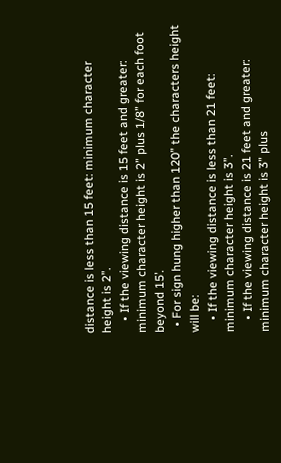distance is less than 15 feet: minimum character height is 2”.
    • If the viewing distance is 15 feet and greater: minimum character height is 2” plus 1/8” for each foot beyond 15’.
  • For sign hung higher than 120” the characters height will be:
    • If the viewing distance is less than 21 feet: minimum character height is 3”.
    • If the viewing distance is 21 feet and greater: minimum character height is 3” plus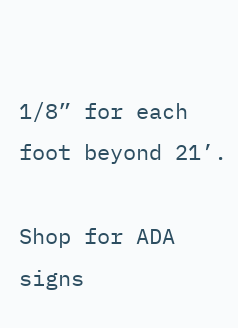1/8” for each foot beyond 21’.

Shop for ADA signs